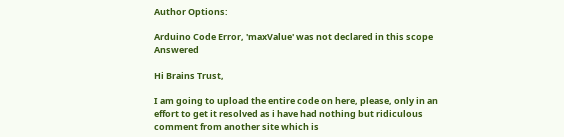Author Options:

Arduino Code Error, 'maxValue' was not declared in this scope Answered

Hi Brains Trust,

I am going to upload the entire code on here, please, only in an effort to get it resolved as i have had nothing but ridiculous comment from another site which is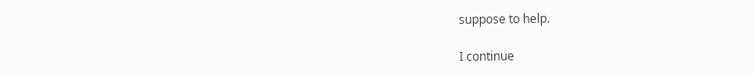suppose to help.

I continue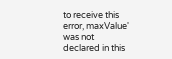to receive this error, maxValue' was not declared in this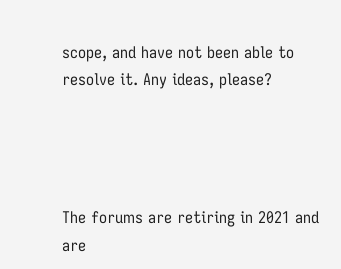scope, and have not been able to resolve it. Any ideas, please?




The forums are retiring in 2021 and are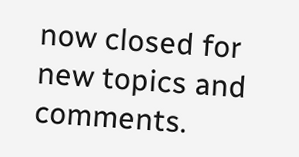now closed for new topics and comments.